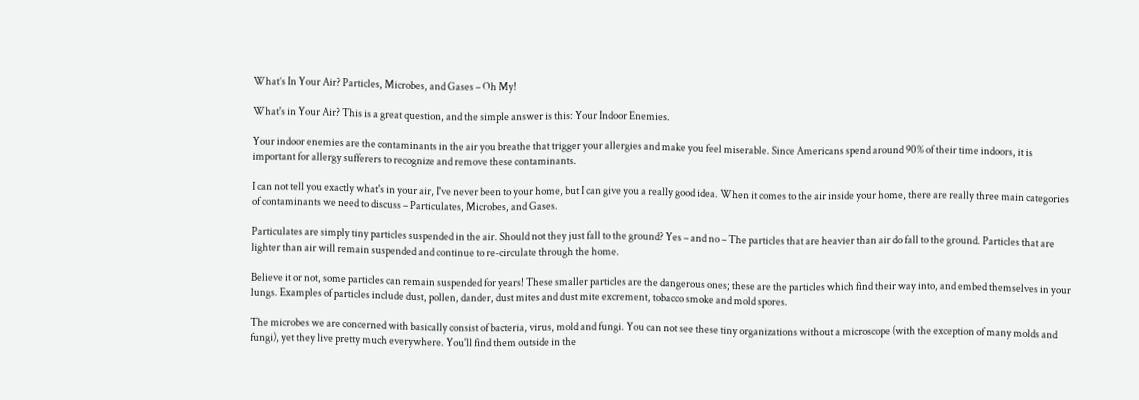What’s In Your Air? Particles, Microbes, and Gases – Oh My!

What's in Your Air? This is a great question, and the simple answer is this: Your Indoor Enemies.

Your indoor enemies are the contaminants in the air you breathe that trigger your allergies and make you feel miserable. Since Americans spend around 90% of their time indoors, it is important for allergy sufferers to recognize and remove these contaminants.

I can not tell you exactly what's in your air, I've never been to your home, but I can give you a really good idea. When it comes to the air inside your home, there are really three main categories of contaminants we need to discuss – Particulates, Microbes, and Gases.

Particulates are simply tiny particles suspended in the air. Should not they just fall to the ground? Yes – and no – The particles that are heavier than air do fall to the ground. Particles that are lighter than air will remain suspended and continue to re-circulate through the home.

Believe it or not, some particles can remain suspended for years! These smaller particles are the dangerous ones; these are the particles which find their way into, and embed themselves in your lungs. Examples of particles include dust, pollen, dander, dust mites and dust mite excrement, tobacco smoke and mold spores.

The microbes we are concerned with basically consist of bacteria, virus, mold and fungi. You can not see these tiny organizations without a microscope (with the exception of many molds and fungi), yet they live pretty much everywhere. You'll find them outside in the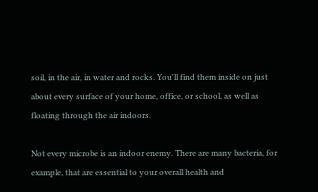soil, in the air, in water and rocks. You'll find them inside on just about every surface of your home, office, or school, as well as floating through the air indoors.

Not every microbe is an indoor enemy. There are many bacteria, for example, that are essential to your overall health and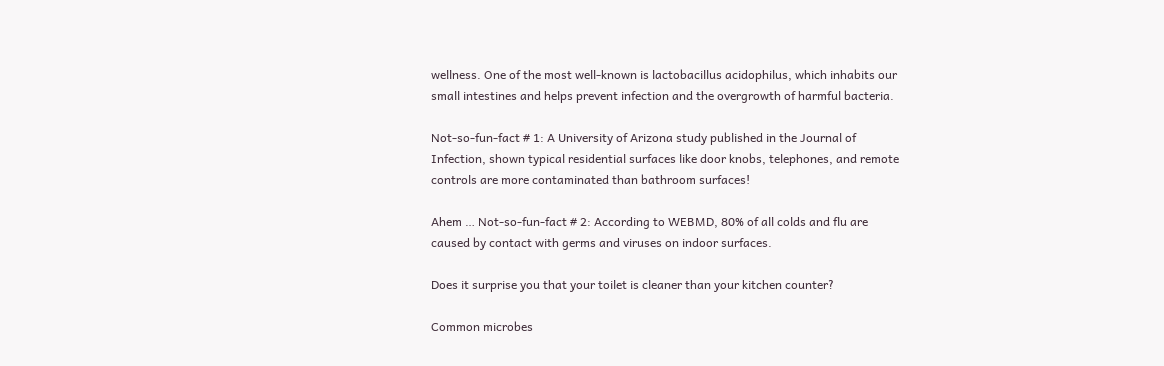wellness. One of the most well-known is lactobacillus acidophilus, which inhabits our small intestines and helps prevent infection and the overgrowth of harmful bacteria.

Not-so-fun-fact # 1: A University of Arizona study published in the Journal of Infection, shown typical residential surfaces like door knobs, telephones, and remote controls are more contaminated than bathroom surfaces!

Ahem … Not-so-fun-fact # 2: According to WEBMD, 80% of all colds and flu are caused by contact with germs and viruses on indoor surfaces.

Does it surprise you that your toilet is cleaner than your kitchen counter?

Common microbes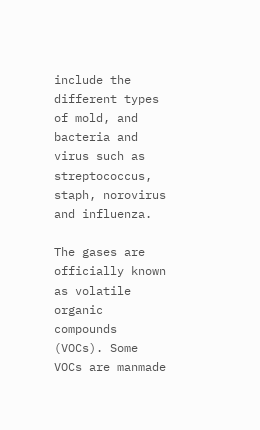include the different types of mold, and bacteria and virus such as streptococcus, staph, norovirus and influenza.

The gases are officially known as volatile organic compounds (VOCs). Some VOCs are manmade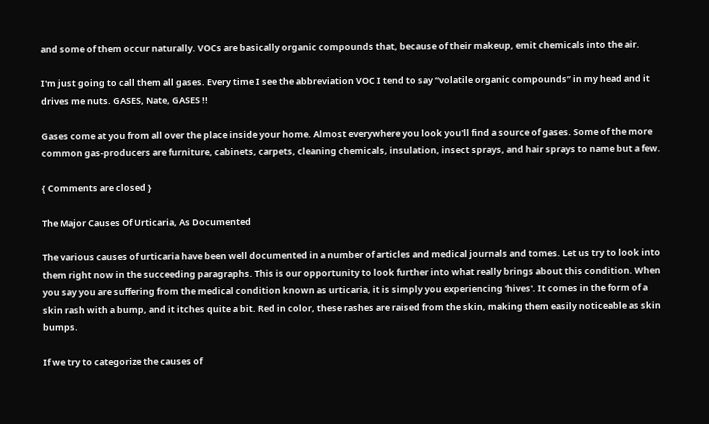and some of them occur naturally. VOCs are basically organic compounds that, because of their makeup, emit chemicals into the air.

I'm just going to call them all gases. Every time I see the abbreviation VOC I tend to say “volatile organic compounds” in my head and it drives me nuts. GASES, Nate, GASES !!

Gases come at you from all over the place inside your home. Almost everywhere you look you'll find a source of gases. Some of the more common gas-producers are furniture, cabinets, carpets, cleaning chemicals, insulation, insect sprays, and hair sprays to name but a few.

{ Comments are closed }

The Major Causes Of Urticaria, As Documented

The various causes of urticaria have been well documented in a number of articles and medical journals and tomes. Let us try to look into them right now in the succeeding paragraphs. This is our opportunity to look further into what really brings about this condition. When you say you are suffering from the medical condition known as urticaria, it is simply you experiencing 'hives'. It comes in the form of a skin rash with a bump, and it itches quite a bit. Red in color, these rashes are raised from the skin, making them easily noticeable as skin bumps.

If we try to categorize the causes of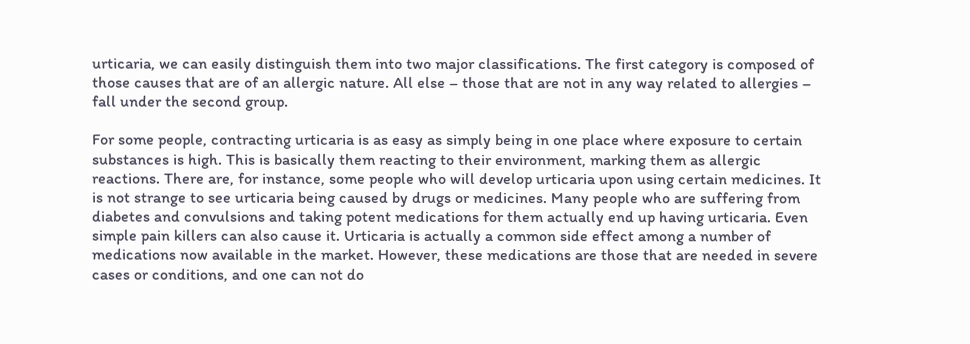urticaria, we can easily distinguish them into two major classifications. The first category is composed of those causes that are of an allergic nature. All else – those that are not in any way related to allergies – fall under the second group.

For some people, contracting urticaria is as easy as simply being in one place where exposure to certain substances is high. This is basically them reacting to their environment, marking them as allergic reactions. There are, for instance, some people who will develop urticaria upon using certain medicines. It is not strange to see urticaria being caused by drugs or medicines. Many people who are suffering from diabetes and convulsions and taking potent medications for them actually end up having urticaria. Even simple pain killers can also cause it. Urticaria is actually a common side effect among a number of medications now available in the market. However, these medications are those that are needed in severe cases or conditions, and one can not do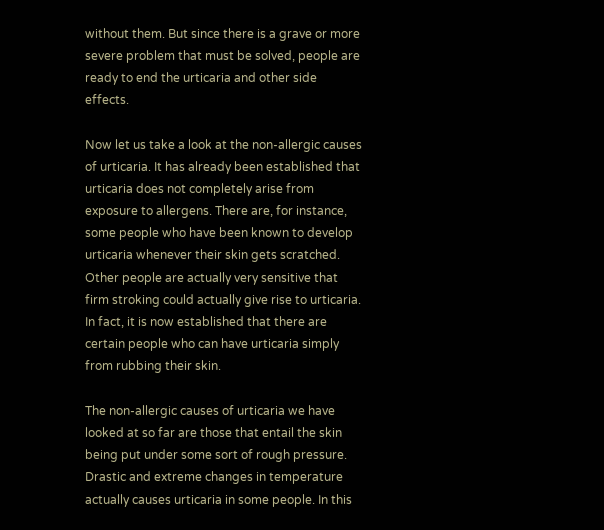without them. But since there is a grave or more severe problem that must be solved, people are ready to end the urticaria and other side effects.

Now let us take a look at the non-allergic causes of urticaria. It has already been established that urticaria does not completely arise from exposure to allergens. There are, for instance, some people who have been known to develop urticaria whenever their skin gets scratched. Other people are actually very sensitive that firm stroking could actually give rise to urticaria. In fact, it is now established that there are certain people who can have urticaria simply from rubbing their skin.

The non-allergic causes of urticaria we have looked at so far are those that entail the skin being put under some sort of rough pressure. Drastic and extreme changes in temperature actually causes urticaria in some people. In this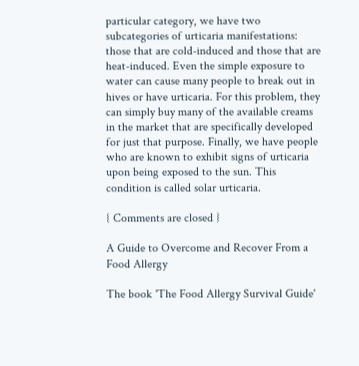particular category, we have two subcategories of urticaria manifestations: those that are cold-induced and those that are heat-induced. Even the simple exposure to water can cause many people to break out in hives or have urticaria. For this problem, they can simply buy many of the available creams in the market that are specifically developed for just that purpose. Finally, we have people who are known to exhibit signs of urticaria upon being exposed to the sun. This condition is called solar urticaria.

{ Comments are closed }

A Guide to Overcome and Recover From a Food Allergy

The book 'The Food Allergy Survival Guide'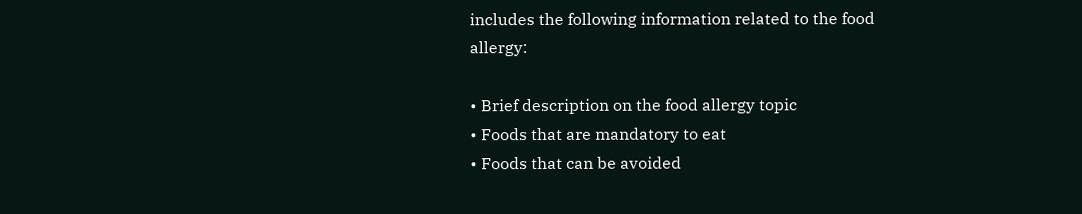includes the following information related to the food allergy:

• Brief description on the food allergy topic
• Foods that are mandatory to eat
• Foods that can be avoided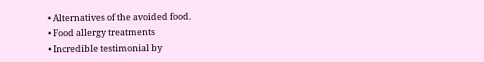• Alternatives of the avoided food.
• Food allergy treatments
• Incredible testimonial by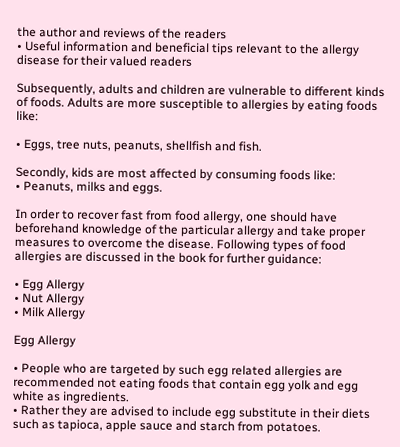the author and reviews of the readers
• Useful information and beneficial tips relevant to the allergy disease for their valued readers

Subsequently, adults and children are vulnerable to different kinds of foods. Adults are more susceptible to allergies by eating foods like:

• Eggs, tree nuts, peanuts, shellfish and fish.

Secondly, kids are most affected by consuming foods like:
• Peanuts, milks and eggs.

In order to recover fast from food allergy, one should have beforehand knowledge of the particular allergy and take proper measures to overcome the disease. Following types of food allergies are discussed in the book for further guidance:

• Egg Allergy
• Nut Allergy
• Milk Allergy

Egg Allergy

• People who are targeted by such egg related allergies are recommended not eating foods that contain egg yolk and egg white as ingredients.
• Rather they are advised to include egg substitute in their diets such as tapioca, apple sauce and starch from potatoes.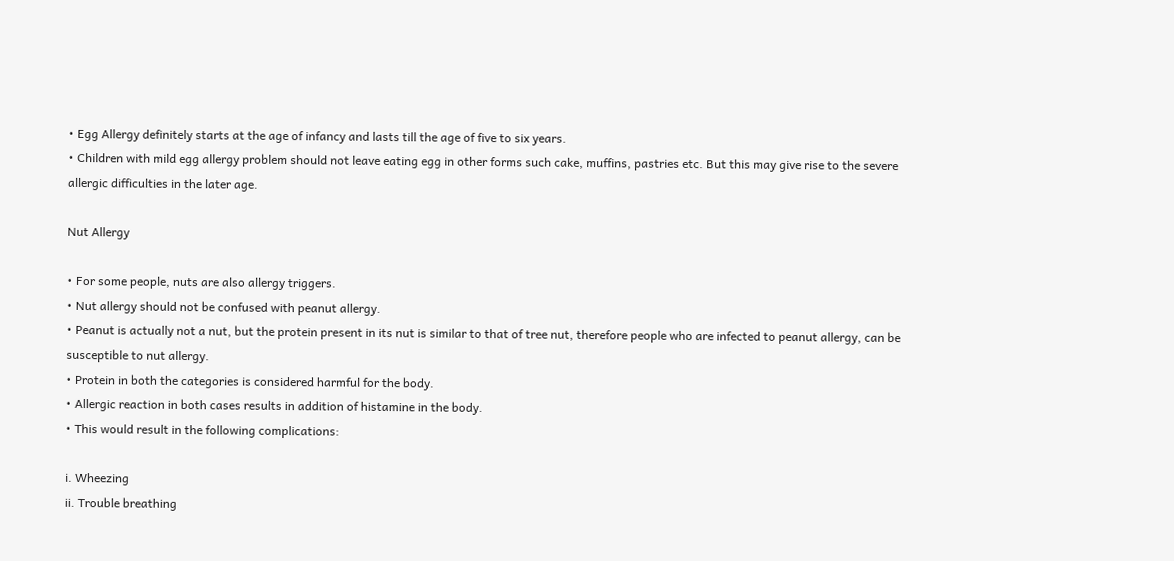• Egg Allergy definitely starts at the age of infancy and lasts till the age of five to six years.
• Children with mild egg allergy problem should not leave eating egg in other forms such cake, muffins, pastries etc. But this may give rise to the severe allergic difficulties in the later age.

Nut Allergy

• For some people, nuts are also allergy triggers.
• Nut allergy should not be confused with peanut allergy.
• Peanut is actually not a nut, but the protein present in its nut is similar to that of tree nut, therefore people who are infected to peanut allergy, can be susceptible to nut allergy.
• Protein in both the categories is considered harmful for the body.
• Allergic reaction in both cases results in addition of histamine in the body.
• This would result in the following complications:

i. Wheezing
ii. Trouble breathing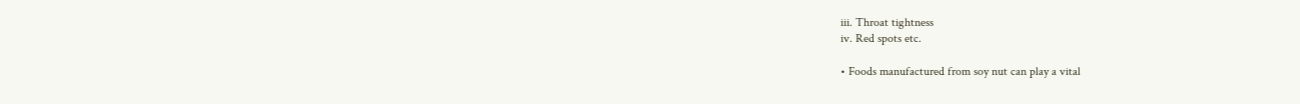iii. Throat tightness
iv. Red spots etc.

• Foods manufactured from soy nut can play a vital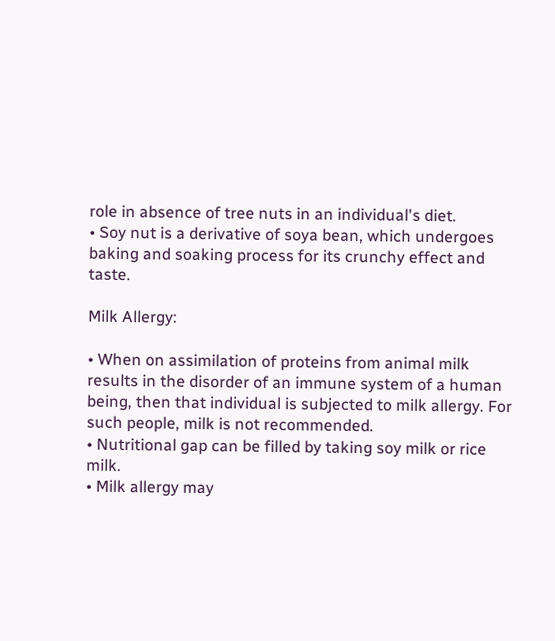role in absence of tree nuts in an individual's diet.
• Soy nut is a derivative of soya bean, which undergoes baking and soaking process for its crunchy effect and taste.

Milk Allergy:

• When on assimilation of proteins from animal milk results in the disorder of an immune system of a human being, then that individual is subjected to milk allergy. For such people, milk is not recommended.
• Nutritional gap can be filled by taking soy milk or rice milk.
• Milk allergy may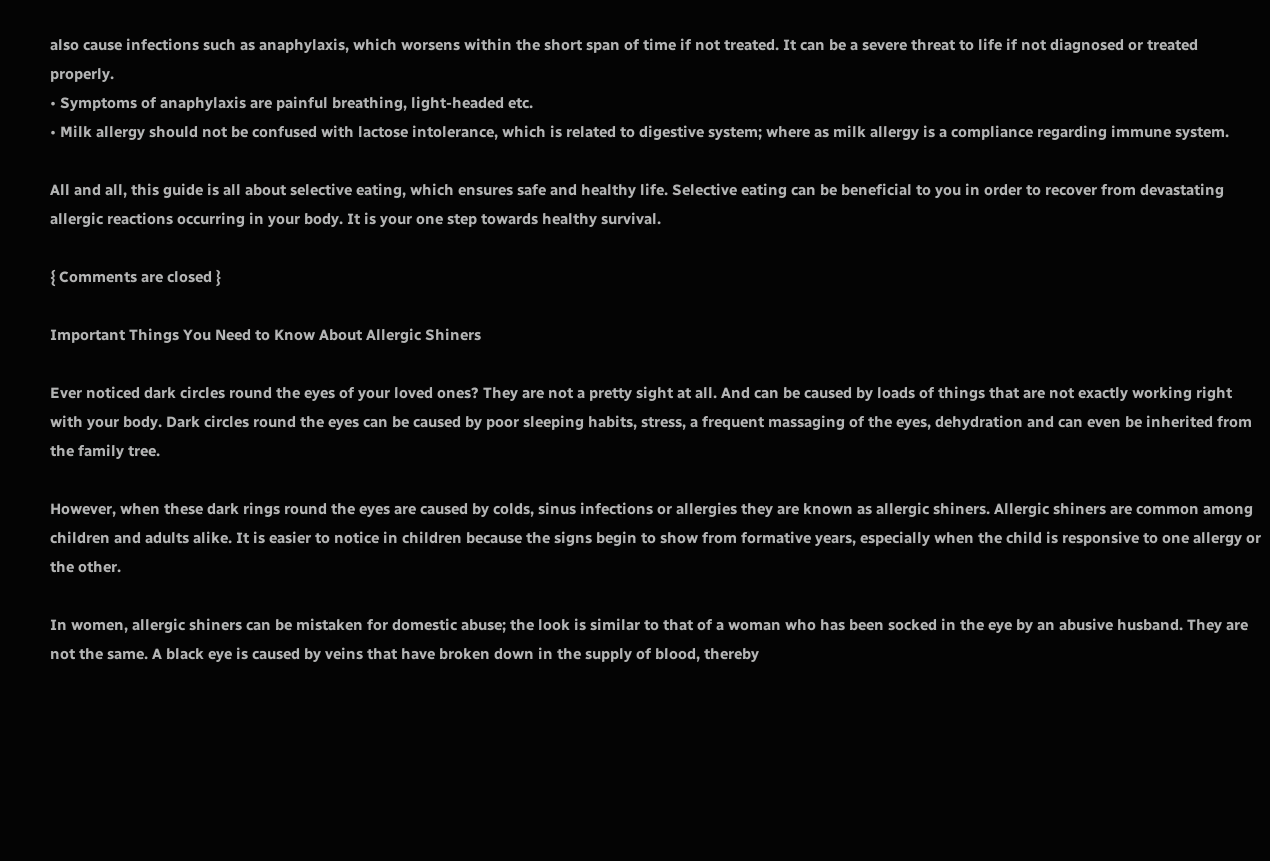also cause infections such as anaphylaxis, which worsens within the short span of time if not treated. It can be a severe threat to life if not diagnosed or treated properly.
• Symptoms of anaphylaxis are painful breathing, light-headed etc.
• Milk allergy should not be confused with lactose intolerance, which is related to digestive system; where as milk allergy is a compliance regarding immune system.

All and all, this guide is all about selective eating, which ensures safe and healthy life. Selective eating can be beneficial to you in order to recover from devastating allergic reactions occurring in your body. It is your one step towards healthy survival.

{ Comments are closed }

Important Things You Need to Know About Allergic Shiners

Ever noticed dark circles round the eyes of your loved ones? They are not a pretty sight at all. And can be caused by loads of things that are not exactly working right with your body. Dark circles round the eyes can be caused by poor sleeping habits, stress, a frequent massaging of the eyes, dehydration and can even be inherited from the family tree.

However, when these dark rings round the eyes are caused by colds, sinus infections or allergies they are known as allergic shiners. Allergic shiners are common among children and adults alike. It is easier to notice in children because the signs begin to show from formative years, especially when the child is responsive to one allergy or the other.

In women, allergic shiners can be mistaken for domestic abuse; the look is similar to that of a woman who has been socked in the eye by an abusive husband. They are not the same. A black eye is caused by veins that have broken down in the supply of blood, thereby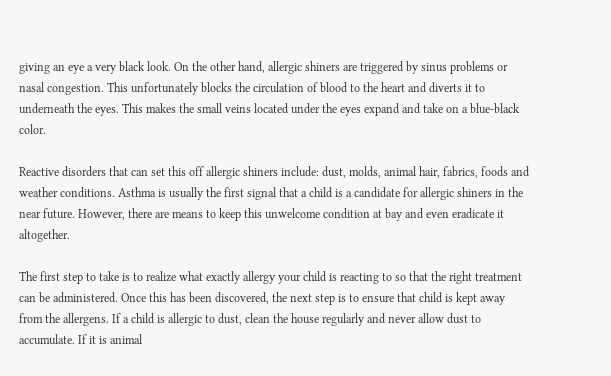giving an eye a very black look. On the other hand, allergic shiners are triggered by sinus problems or nasal congestion. This unfortunately blocks the circulation of blood to the heart and diverts it to underneath the eyes. This makes the small veins located under the eyes expand and take on a blue-black color.

Reactive disorders that can set this off allergic shiners include: dust, molds, animal hair, fabrics, foods and weather conditions. Asthma is usually the first signal that a child is a candidate for allergic shiners in the near future. However, there are means to keep this unwelcome condition at bay and even eradicate it altogether.

The first step to take is to realize what exactly allergy your child is reacting to so that the right treatment can be administered. Once this has been discovered, the next step is to ensure that child is kept away from the allergens. If a child is allergic to dust, clean the house regularly and never allow dust to accumulate. If it is animal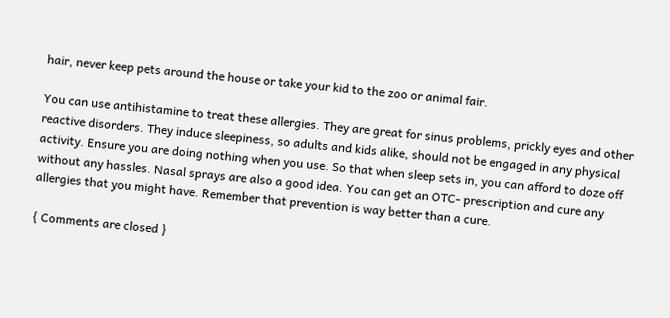hair, never keep pets around the house or take your kid to the zoo or animal fair.

You can use antihistamine to treat these allergies. They are great for sinus problems, prickly eyes and other reactive disorders. They induce sleepiness, so adults and kids alike, should not be engaged in any physical activity. Ensure you are doing nothing when you use. So that when sleep sets in, you can afford to doze off without any hassles. Nasal sprays are also a good idea. You can get an OTC- prescription and cure any allergies that you might have. Remember that prevention is way better than a cure.

{ Comments are closed }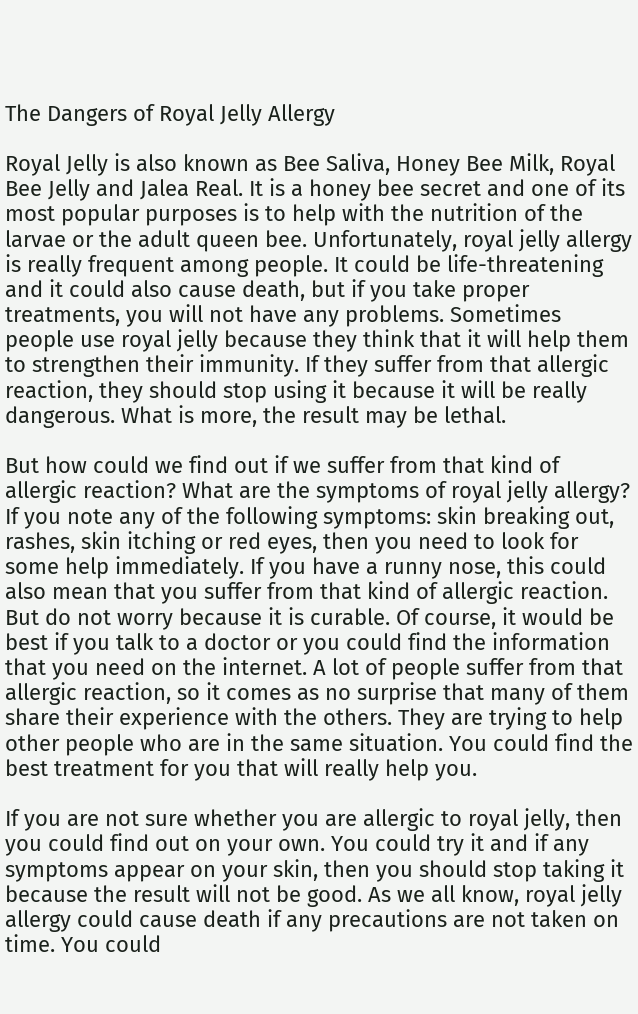The Dangers of Royal Jelly Allergy

Royal Jelly is also known as Bee Saliva, Honey Bee Milk, Royal Bee Jelly and Jalea Real. It is a honey bee secret and one of its most popular purposes is to help with the nutrition of the larvae or the adult queen bee. Unfortunately, royal jelly allergy is really frequent among people. It could be life-threatening and it could also cause death, but if you take proper treatments, you will not have any problems. Sometimes people use royal jelly because they think that it will help them to strengthen their immunity. If they suffer from that allergic reaction, they should stop using it because it will be really dangerous. What is more, the result may be lethal.

But how could we find out if we suffer from that kind of allergic reaction? What are the symptoms of royal jelly allergy? If you note any of the following symptoms: skin breaking out, rashes, skin itching or red eyes, then you need to look for some help immediately. If you have a runny nose, this could also mean that you suffer from that kind of allergic reaction. But do not worry because it is curable. Of course, it would be best if you talk to a doctor or you could find the information that you need on the internet. A lot of people suffer from that allergic reaction, so it comes as no surprise that many of them share their experience with the others. They are trying to help other people who are in the same situation. You could find the best treatment for you that will really help you.

If you are not sure whether you are allergic to royal jelly, then you could find out on your own. You could try it and if any symptoms appear on your skin, then you should stop taking it because the result will not be good. As we all know, royal jelly allergy could cause death if any precautions are not taken on time. You could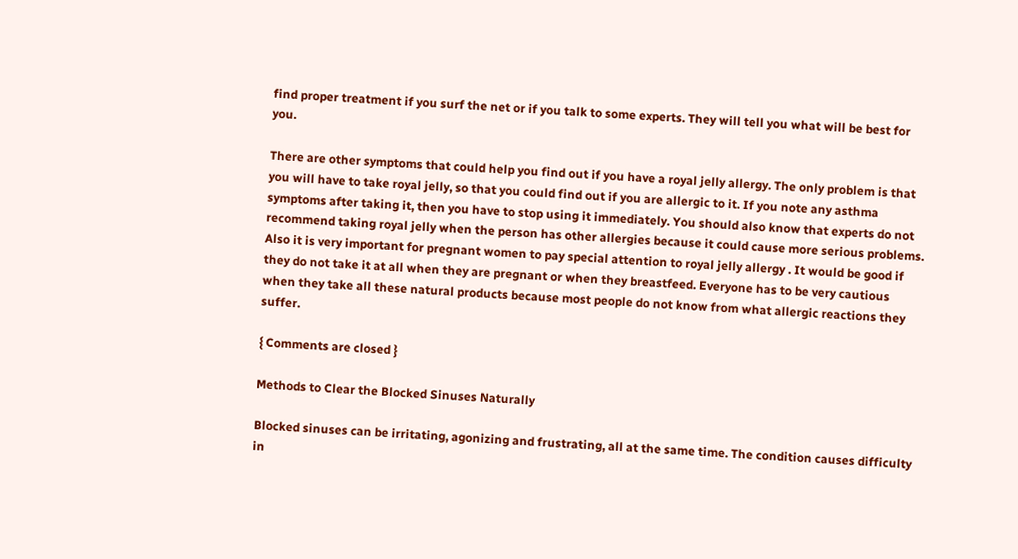find proper treatment if you surf the net or if you talk to some experts. They will tell you what will be best for you.

There are other symptoms that could help you find out if you have a royal jelly allergy. The only problem is that you will have to take royal jelly, so that you could find out if you are allergic to it. If you note any asthma symptoms after taking it, then you have to stop using it immediately. You should also know that experts do not recommend taking royal jelly when the person has other allergies because it could cause more serious problems. Also it is very important for pregnant women to pay special attention to royal jelly allergy . It would be good if they do not take it at all when they are pregnant or when they breastfeed. Everyone has to be very cautious when they take all these natural products because most people do not know from what allergic reactions they suffer.

{ Comments are closed }

Methods to Clear the Blocked Sinuses Naturally

Blocked sinuses can be irritating, agonizing and frustrating, all at the same time. The condition causes difficulty in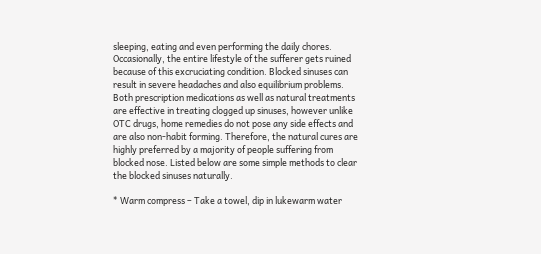sleeping, eating and even performing the daily chores. Occasionally, the entire lifestyle of the sufferer gets ruined because of this excruciating condition. Blocked sinuses can result in severe headaches and also equilibrium problems. Both prescription medications as well as natural treatments are effective in treating clogged up sinuses, however unlike OTC drugs, home remedies do not pose any side effects and are also non-habit forming. Therefore, the natural cures are highly preferred by a majority of people suffering from blocked nose. Listed below are some simple methods to clear the blocked sinuses naturally.

* Warm compress – Take a towel, dip in lukewarm water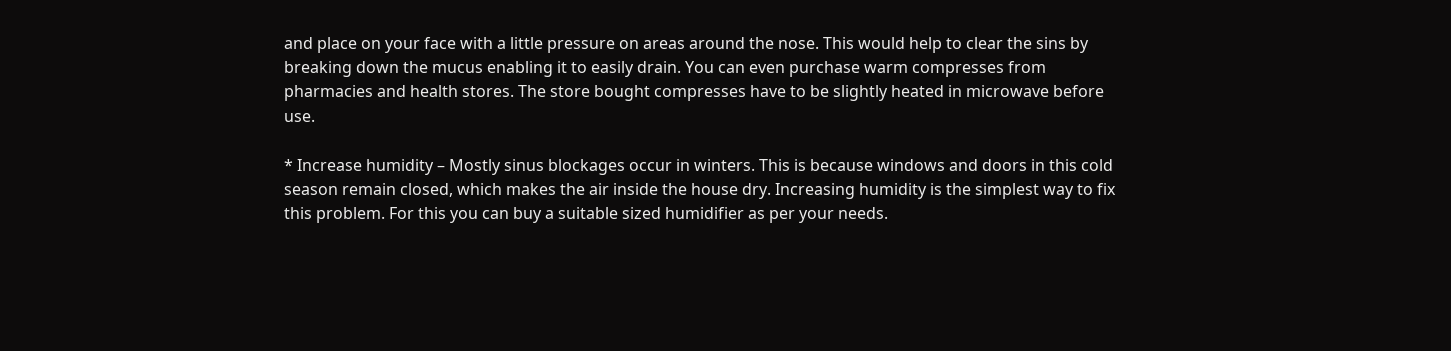and place on your face with a little pressure on areas around the nose. This would help to clear the sins by breaking down the mucus enabling it to easily drain. You can even purchase warm compresses from pharmacies and health stores. The store bought compresses have to be slightly heated in microwave before use.

* Increase humidity – Mostly sinus blockages occur in winters. This is because windows and doors in this cold season remain closed, which makes the air inside the house dry. Increasing humidity is the simplest way to fix this problem. For this you can buy a suitable sized humidifier as per your needs.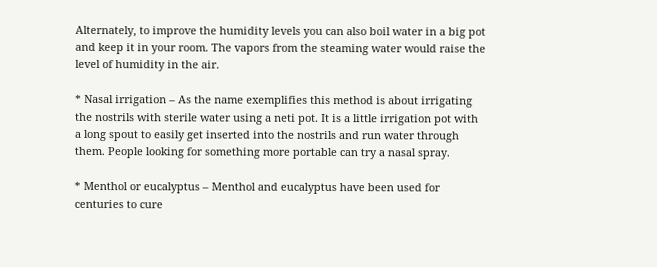Alternately, to improve the humidity levels you can also boil water in a big pot and keep it in your room. The vapors from the steaming water would raise the level of humidity in the air.

* Nasal irrigation – As the name exemplifies this method is about irrigating the nostrils with sterile water using a neti pot. It is a little irrigation pot with a long spout to easily get inserted into the nostrils and run water through them. People looking for something more portable can try a nasal spray.

* Menthol or eucalyptus – Menthol and eucalyptus have been used for centuries to cure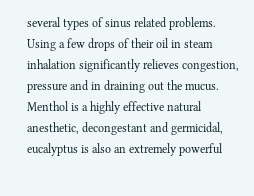several types of sinus related problems. Using a few drops of their oil in steam inhalation significantly relieves congestion, pressure and in draining out the mucus. Menthol is a highly effective natural anesthetic, decongestant and germicidal, eucalyptus is also an extremely powerful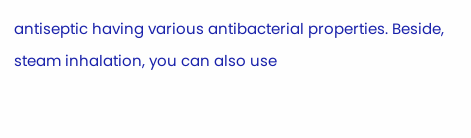antiseptic having various antibacterial properties. Beside, steam inhalation, you can also use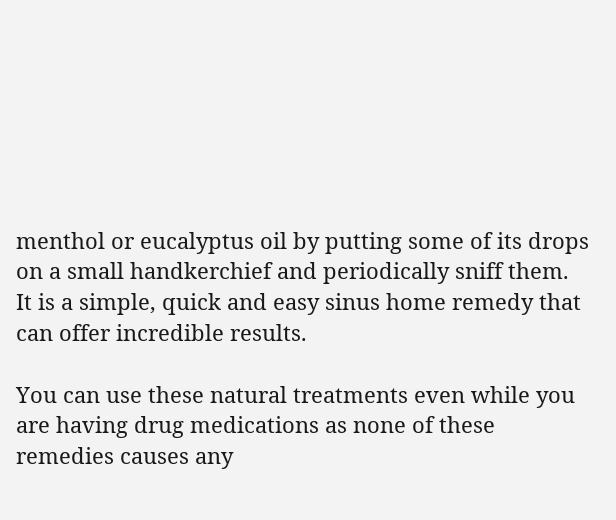menthol or eucalyptus oil by putting some of its drops on a small handkerchief and periodically sniff them. It is a simple, quick and easy sinus home remedy that can offer incredible results.

You can use these natural treatments even while you are having drug medications as none of these remedies causes any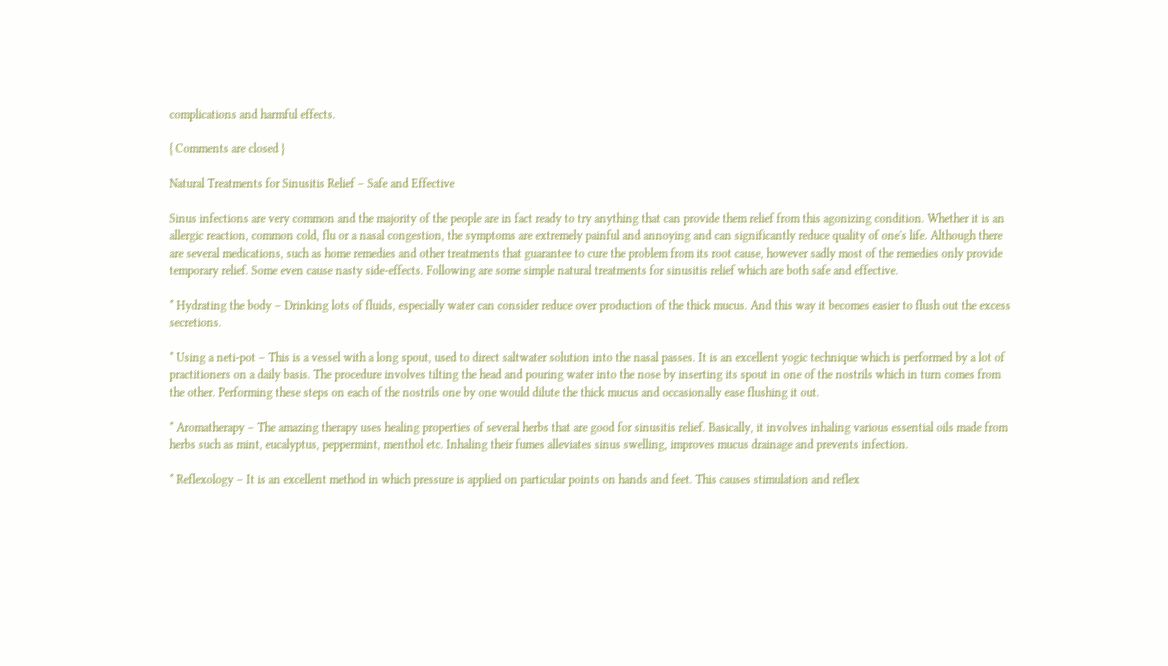complications and harmful effects.

{ Comments are closed }

Natural Treatments for Sinusitis Relief – Safe and Effective

Sinus infections are very common and the majority of the people are in fact ready to try anything that can provide them relief from this agonizing condition. Whether it is an allergic reaction, common cold, flu or a nasal congestion, the symptoms are extremely painful and annoying and can significantly reduce quality of one's life. Although there are several medications, such as home remedies and other treatments that guarantee to cure the problem from its root cause, however sadly most of the remedies only provide temporary relief. Some even cause nasty side-effects. Following are some simple natural treatments for sinusitis relief which are both safe and effective.

* Hydrating the body – Drinking lots of fluids, especially water can consider reduce over production of the thick mucus. And this way it becomes easier to flush out the excess secretions.

* Using a neti-pot – This is a vessel with a long spout, used to direct saltwater solution into the nasal passes. It is an excellent yogic technique which is performed by a lot of practitioners on a daily basis. The procedure involves tilting the head and pouring water into the nose by inserting its spout in one of the nostrils which in turn comes from the other. Performing these steps on each of the nostrils one by one would dilute the thick mucus and occasionally ease flushing it out.

* Aromatherapy – The amazing therapy uses healing properties of several herbs that are good for sinusitis relief. Basically, it involves inhaling various essential oils made from herbs such as mint, eucalyptus, peppermint, menthol etc. Inhaling their fumes alleviates sinus swelling, improves mucus drainage and prevents infection.

* Reflexology – It is an excellent method in which pressure is applied on particular points on hands and feet. This causes stimulation and reflex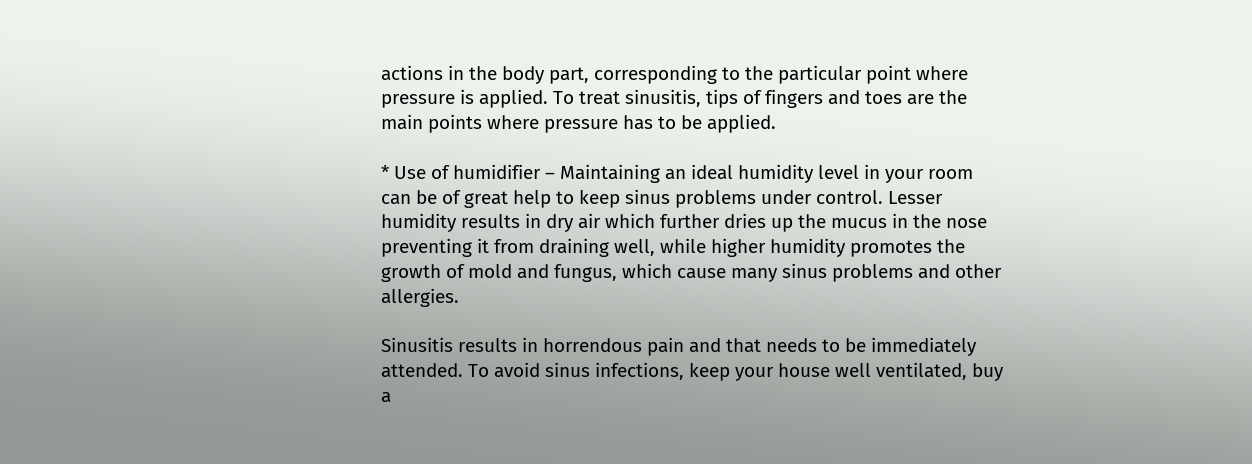actions in the body part, corresponding to the particular point where pressure is applied. To treat sinusitis, tips of fingers and toes are the main points where pressure has to be applied.

* Use of humidifier – Maintaining an ideal humidity level in your room can be of great help to keep sinus problems under control. Lesser humidity results in dry air which further dries up the mucus in the nose preventing it from draining well, while higher humidity promotes the growth of mold and fungus, which cause many sinus problems and other allergies.

Sinusitis results in horrendous pain and that needs to be immediately attended. To avoid sinus infections, keep your house well ventilated, buy a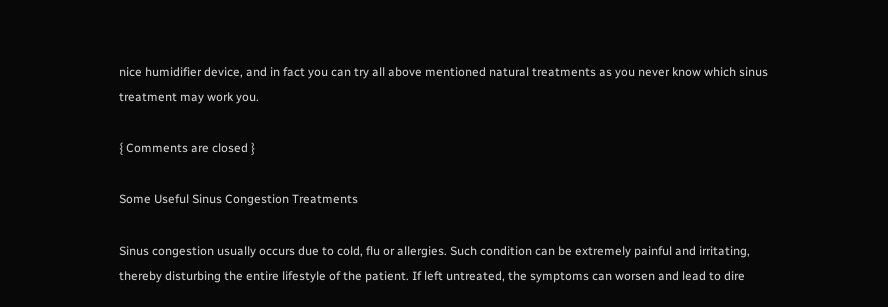nice humidifier device, and in fact you can try all above mentioned natural treatments as you never know which sinus treatment may work you.

{ Comments are closed }

Some Useful Sinus Congestion Treatments

Sinus congestion usually occurs due to cold, flu or allergies. Such condition can be extremely painful and irritating, thereby disturbing the entire lifestyle of the patient. If left untreated, the symptoms can worsen and lead to dire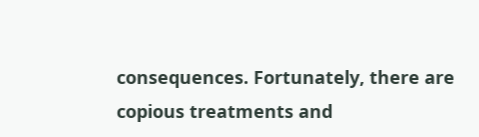consequences. Fortunately, there are copious treatments and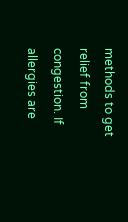methods to get relief from congestion. If allergies are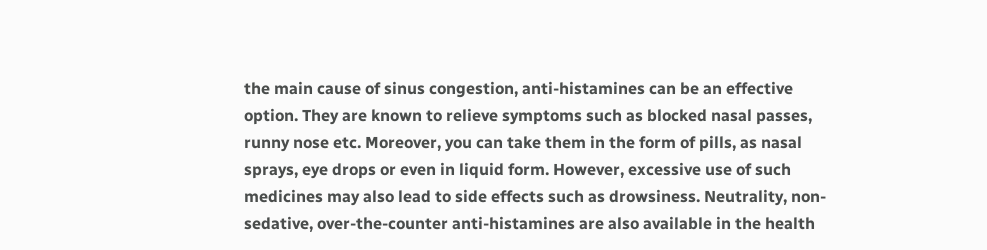the main cause of sinus congestion, anti-histamines can be an effective option. They are known to relieve symptoms such as blocked nasal passes, runny nose etc. Moreover, you can take them in the form of pills, as nasal sprays, eye drops or even in liquid form. However, excessive use of such medicines may also lead to side effects such as drowsiness. Neutrality, non-sedative, over-the-counter anti-histamines are also available in the health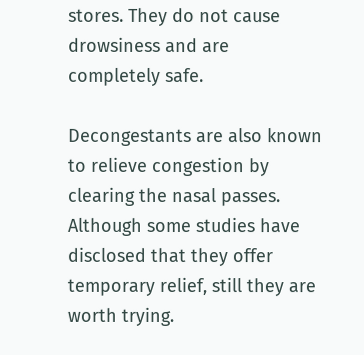stores. They do not cause drowsiness and are completely safe.

Decongestants are also known to relieve congestion by clearing the nasal passes. Although some studies have disclosed that they offer temporary relief, still they are worth trying.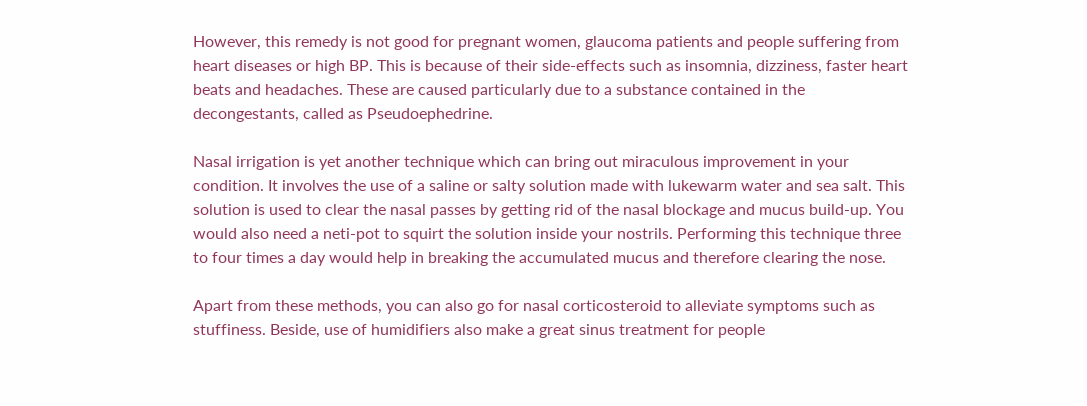However, this remedy is not good for pregnant women, glaucoma patients and people suffering from heart diseases or high BP. This is because of their side-effects such as insomnia, dizziness, faster heart beats and headaches. These are caused particularly due to a substance contained in the decongestants, called as Pseudoephedrine.

Nasal irrigation is yet another technique which can bring out miraculous improvement in your condition. It involves the use of a saline or salty solution made with lukewarm water and sea salt. This solution is used to clear the nasal passes by getting rid of the nasal blockage and mucus build-up. You would also need a neti-pot to squirt the solution inside your nostrils. Performing this technique three to four times a day would help in breaking the accumulated mucus and therefore clearing the nose.

Apart from these methods, you can also go for nasal corticosteroid to alleviate symptoms such as stuffiness. Beside, use of humidifiers also make a great sinus treatment for people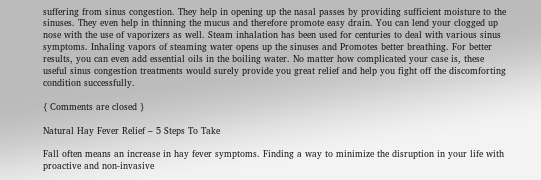suffering from sinus congestion. They help in opening up the nasal passes by providing sufficient moisture to the sinuses. They even help in thinning the mucus and therefore promote easy drain. You can lend your clogged up nose with the use of vaporizers as well. Steam inhalation has been used for centuries to deal with various sinus symptoms. Inhaling vapors of steaming water opens up the sinuses and Promotes better breathing. For better results, you can even add essential oils in the boiling water. No matter how complicated your case is, these useful sinus congestion treatments would surely provide you great relief and help you fight off the discomforting condition successfully.

{ Comments are closed }

Natural Hay Fever Relief – 5 Steps To Take

Fall often means an increase in hay fever symptoms. Finding a way to minimize the disruption in your life with proactive and non-invasive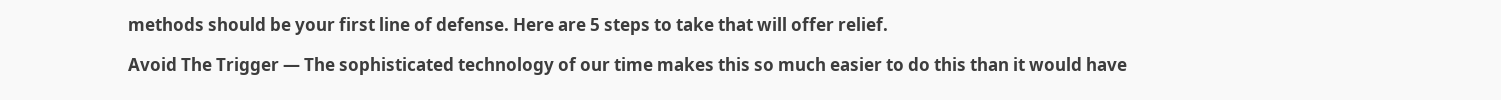methods should be your first line of defense. Here are 5 steps to take that will offer relief.

Avoid The Trigger — The sophisticated technology of our time makes this so much easier to do this than it would have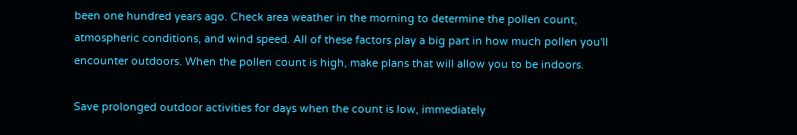been one hundred years ago. Check area weather in the morning to determine the pollen count, atmospheric conditions, and wind speed. All of these factors play a big part in how much pollen you'll encounter outdoors. When the pollen count is high, make plans that will allow you to be indoors.

Save prolonged outdoor activities for days when the count is low, immediately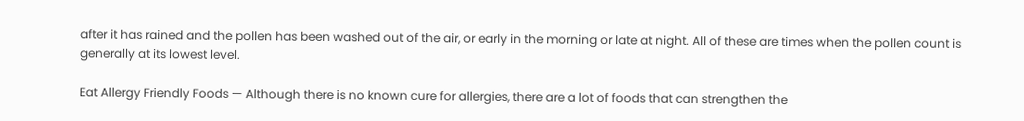after it has rained and the pollen has been washed out of the air, or early in the morning or late at night. All of these are times when the pollen count is generally at its lowest level.

Eat Allergy Friendly Foods — Although there is no known cure for allergies, there are a lot of foods that can strengthen the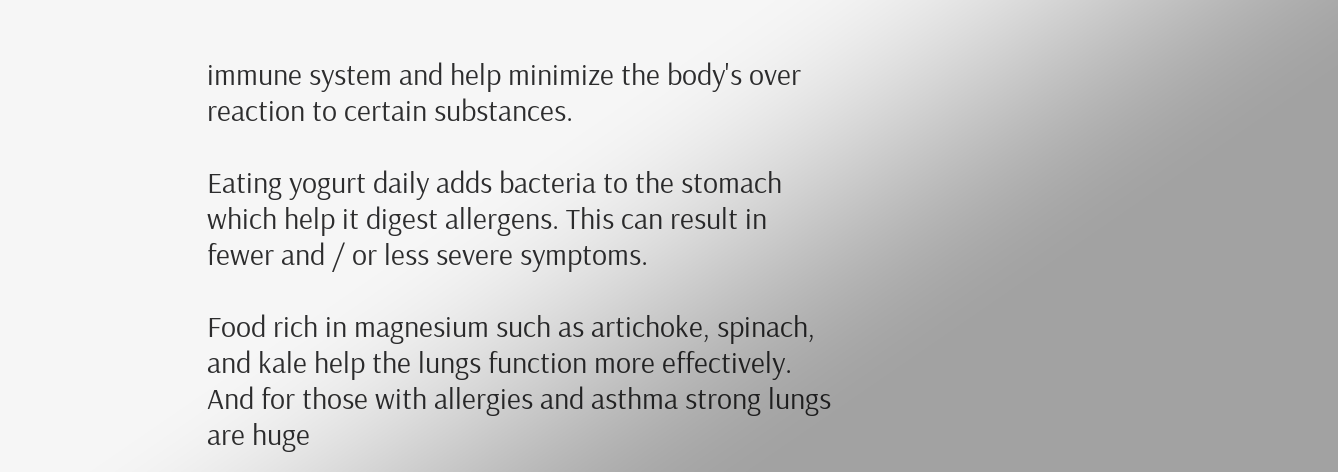immune system and help minimize the body's over reaction to certain substances.

Eating yogurt daily adds bacteria to the stomach which help it digest allergens. This can result in fewer and / or less severe symptoms.

Food rich in magnesium such as artichoke, spinach, and kale help the lungs function more effectively. And for those with allergies and asthma strong lungs are huge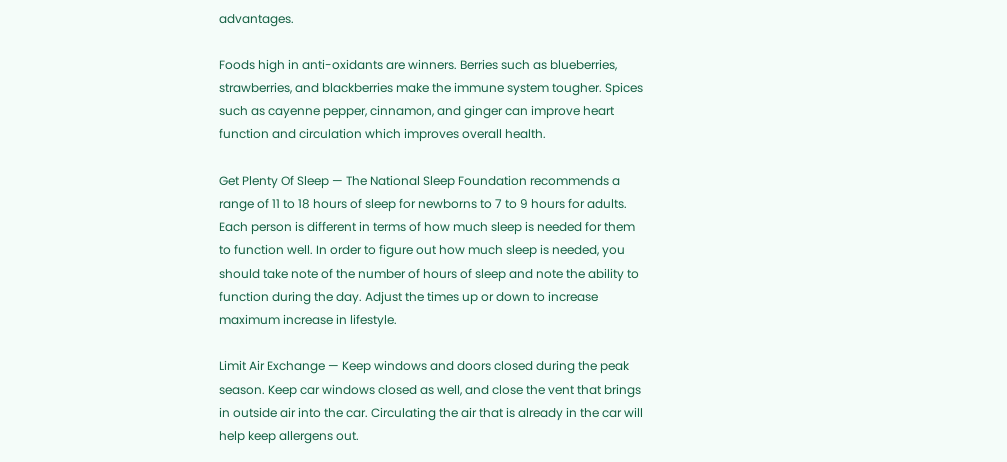advantages.

Foods high in anti-oxidants are winners. Berries such as blueberries, strawberries, and blackberries make the immune system tougher. Spices such as cayenne pepper, cinnamon, and ginger can improve heart function and circulation which improves overall health.

Get Plenty Of Sleep — The National Sleep Foundation recommends a range of 11 to 18 hours of sleep for newborns to 7 to 9 hours for adults. Each person is different in terms of how much sleep is needed for them to function well. In order to figure out how much sleep is needed, you should take note of the number of hours of sleep and note the ability to function during the day. Adjust the times up or down to increase maximum increase in lifestyle.

Limit Air Exchange — Keep windows and doors closed during the peak season. Keep car windows closed as well, and close the vent that brings in outside air into the car. Circulating the air that is already in the car will help keep allergens out.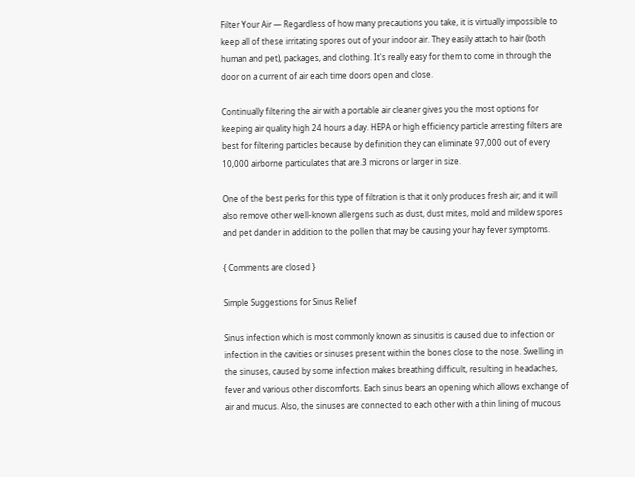Filter Your Air — Regardless of how many precautions you take, it is virtually impossible to keep all of these irritating spores out of your indoor air. They easily attach to hair (both human and pet), packages, and clothing. It's really easy for them to come in through the door on a current of air each time doors open and close.

Continually filtering the air with a portable air cleaner gives you the most options for keeping air quality high 24 hours a day. HEPA or high efficiency particle arresting filters are best for filtering particles because by definition they can eliminate 97,000 out of every 10,000 airborne particulates that are.3 microns or larger in size.

One of the best perks for this type of filtration is that it only produces fresh air; and it will also remove other well-known allergens such as dust, dust mites, mold and mildew spores and pet dander in addition to the pollen that may be causing your hay fever symptoms.

{ Comments are closed }

Simple Suggestions for Sinus Relief

Sinus infection which is most commonly known as sinusitis is caused due to infection or infection in the cavities or sinuses present within the bones close to the nose. Swelling in the sinuses, caused by some infection makes breathing difficult, resulting in headaches, fever and various other discomforts. Each sinus bears an opening which allows exchange of air and mucus. Also, the sinuses are connected to each other with a thin lining of mucous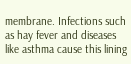membrane. Infections such as hay fever and diseases like asthma cause this lining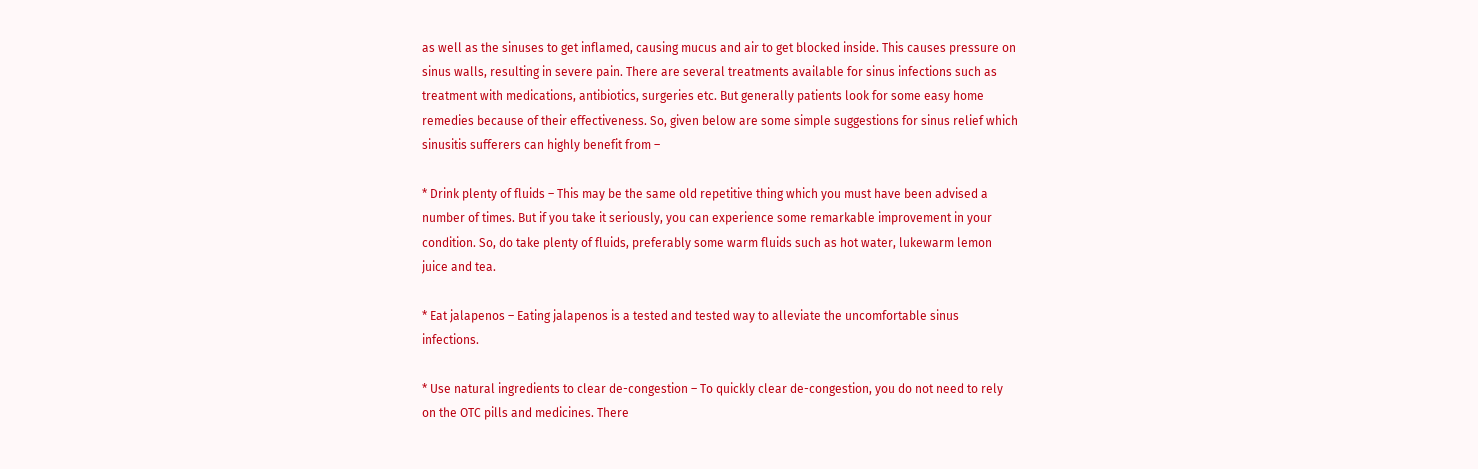as well as the sinuses to get inflamed, causing mucus and air to get blocked inside. This causes pressure on sinus walls, resulting in severe pain. There are several treatments available for sinus infections such as treatment with medications, antibiotics, surgeries etc. But generally patients look for some easy home remedies because of their effectiveness. So, given below are some simple suggestions for sinus relief which sinusitis sufferers can highly benefit from –

* Drink plenty of fluids – This may be the same old repetitive thing which you must have been advised a number of times. But if you take it seriously, you can experience some remarkable improvement in your condition. So, do take plenty of fluids, preferably some warm fluids such as hot water, lukewarm lemon juice and tea.

* Eat jalapenos – Eating jalapenos is a tested and tested way to alleviate the uncomfortable sinus infections.

* Use natural ingredients to clear de-congestion – To quickly clear de-congestion, you do not need to rely on the OTC pills and medicines. There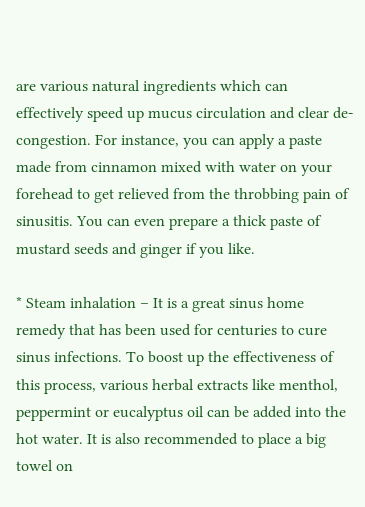are various natural ingredients which can effectively speed up mucus circulation and clear de-congestion. For instance, you can apply a paste made from cinnamon mixed with water on your forehead to get relieved from the throbbing pain of sinusitis. You can even prepare a thick paste of mustard seeds and ginger if you like.

* Steam inhalation – It is a great sinus home remedy that has been used for centuries to cure sinus infections. To boost up the effectiveness of this process, various herbal extracts like menthol, peppermint or eucalyptus oil can be added into the hot water. It is also recommended to place a big towel on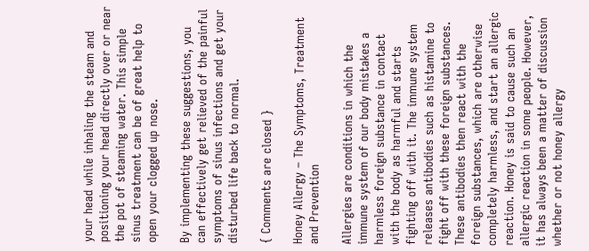your head while inhaling the steam and positioning your head directly over or near the pot of steaming water. This simple sinus treatment can be of great help to open your clogged up nose.

By implementing these suggestions, you can effectively get relieved of the painful symptoms of sinus infections and get your disturbed life back to normal.

{ Comments are closed }

Honey Allergy – The Symptoms, Treatment and Prevention

Allergies are conditions in which the immune system of our body mistakes a harmless foreign substance in contact with the body as harmful and starts fighting off with it. The immune system releases antibodies such as histamine to fight off with these foreign substances. These antibodies then react with the foreign substances, which are otherwise completely harmless, and start an allergic reaction. Honey is said to cause such an allergic reaction in some people. However, it has always been a matter of discussion whether or not honey allergy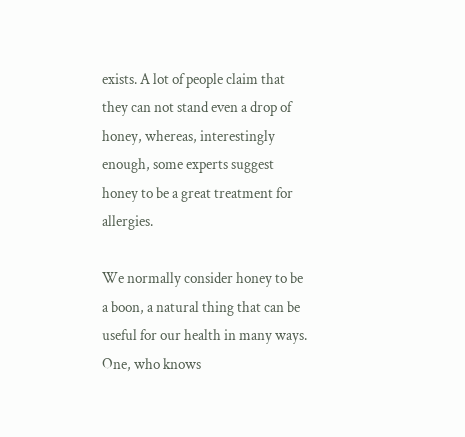exists. A lot of people claim that they can not stand even a drop of honey, whereas, interestingly enough, some experts suggest honey to be a great treatment for allergies.

We normally consider honey to be a boon, a natural thing that can be useful for our health in many ways. One, who knows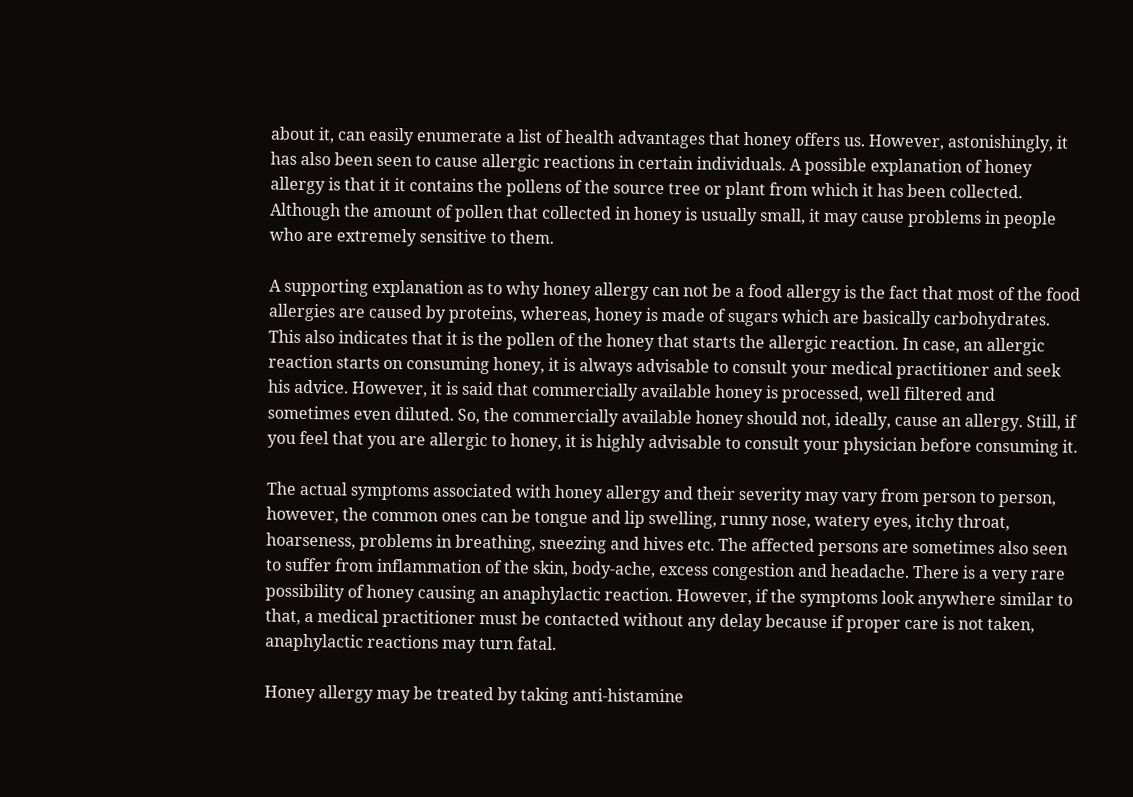about it, can easily enumerate a list of health advantages that honey offers us. However, astonishingly, it has also been seen to cause allergic reactions in certain individuals. A possible explanation of honey allergy is that it it contains the pollens of the source tree or plant from which it has been collected. Although the amount of pollen that collected in honey is usually small, it may cause problems in people who are extremely sensitive to them.

A supporting explanation as to why honey allergy can not be a food allergy is the fact that most of the food allergies are caused by proteins, whereas, honey is made of sugars which are basically carbohydrates. This also indicates that it is the pollen of the honey that starts the allergic reaction. In case, an allergic reaction starts on consuming honey, it is always advisable to consult your medical practitioner and seek his advice. However, it is said that commercially available honey is processed, well filtered and sometimes even diluted. So, the commercially available honey should not, ideally, cause an allergy. Still, if you feel that you are allergic to honey, it is highly advisable to consult your physician before consuming it.

The actual symptoms associated with honey allergy and their severity may vary from person to person, however, the common ones can be tongue and lip swelling, runny nose, watery eyes, itchy throat, hoarseness, problems in breathing, sneezing and hives etc. The affected persons are sometimes also seen to suffer from inflammation of the skin, body-ache, excess congestion and headache. There is a very rare possibility of honey causing an anaphylactic reaction. However, if the symptoms look anywhere similar to that, a medical practitioner must be contacted without any delay because if proper care is not taken, anaphylactic reactions may turn fatal.

Honey allergy may be treated by taking anti-histamine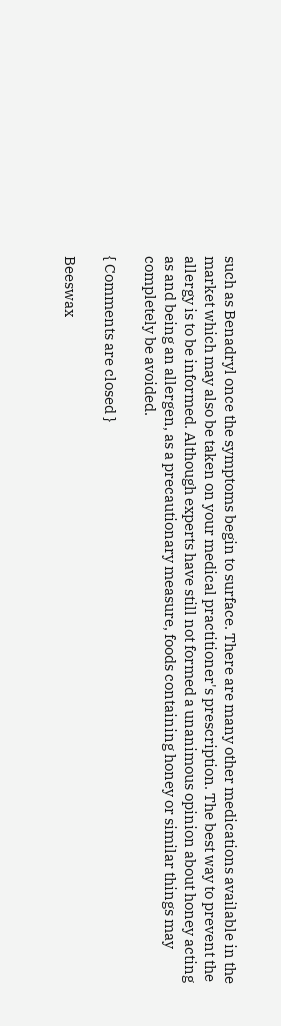such as Benadryl once the symptoms begin to surface. There are many other medications available in the market which may also be taken on your medical practitioner's prescription. The best way to prevent the allergy is to be informed. Although experts have still not formed a unanimous opinion about honey acting as and being an allergen, as a precautionary measure, foods containing honey or similar things may completely be avoided.

{ Comments are closed }

Beeswax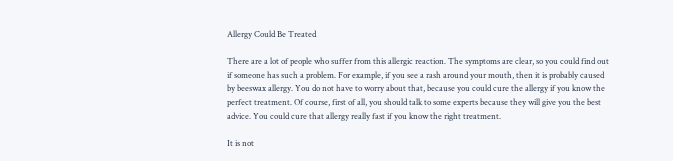Allergy Could Be Treated

There are a lot of people who suffer from this allergic reaction. The symptoms are clear, so you could find out if someone has such a problem. For example, if you see a rash around your mouth, then it is probably caused by beeswax allergy. You do not have to worry about that, because you could cure the allergy if you know the perfect treatment. Of course, first of all, you should talk to some experts because they will give you the best advice. You could cure that allergy really fast if you know the right treatment.

It is not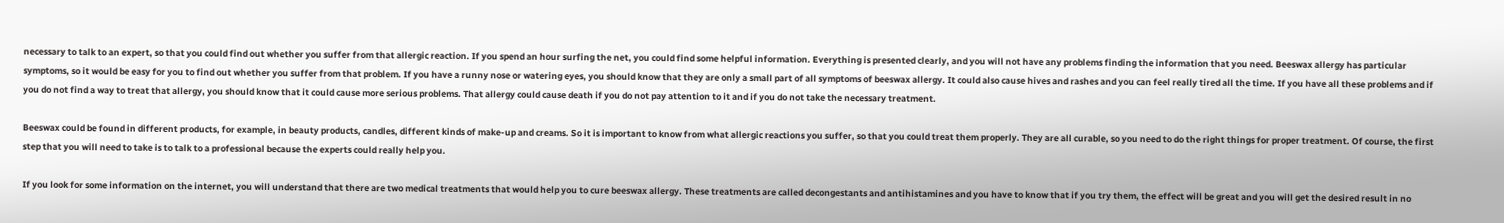necessary to talk to an expert, so that you could find out whether you suffer from that allergic reaction. If you spend an hour surfing the net, you could find some helpful information. Everything is presented clearly, and you will not have any problems finding the information that you need. Beeswax allergy has particular symptoms, so it would be easy for you to find out whether you suffer from that problem. If you have a runny nose or watering eyes, you should know that they are only a small part of all symptoms of beeswax allergy. It could also cause hives and rashes and you can feel really tired all the time. If you have all these problems and if you do not find a way to treat that allergy, you should know that it could cause more serious problems. That allergy could cause death if you do not pay attention to it and if you do not take the necessary treatment.

Beeswax could be found in different products, for example, in beauty products, candles, different kinds of make-up and creams. So it is important to know from what allergic reactions you suffer, so that you could treat them properly. They are all curable, so you need to do the right things for proper treatment. Of course, the first step that you will need to take is to talk to a professional because the experts could really help you.

If you look for some information on the internet, you will understand that there are two medical treatments that would help you to cure beeswax allergy. These treatments are called decongestants and antihistamines and you have to know that if you try them, the effect will be great and you will get the desired result in no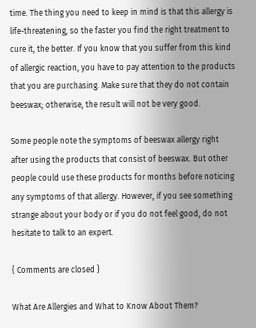time. The thing you need to keep in mind is that this allergy is life-threatening, so the faster you find the right treatment to cure it, the better. If you know that you suffer from this kind of allergic reaction, you have to pay attention to the products that you are purchasing. Make sure that they do not contain beeswax; otherwise, the result will not be very good.

Some people note the symptoms of beeswax allergy right after using the products that consist of beeswax. But other people could use these products for months before noticing any symptoms of that allergy. However, if you see something strange about your body or if you do not feel good, do not hesitate to talk to an expert.

{ Comments are closed }

What Are Allergies and What to Know About Them?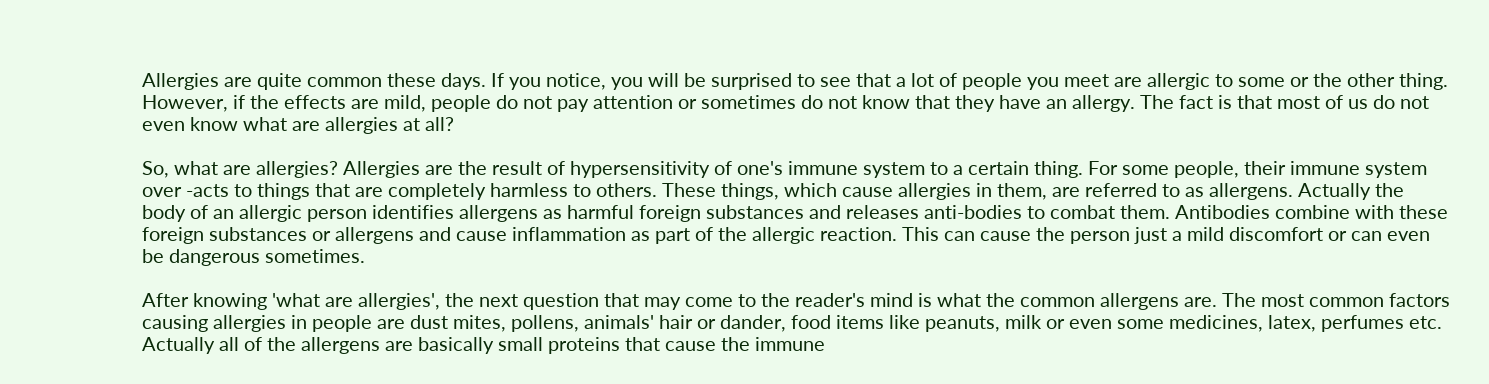Allergies are quite common these days. If you notice, you will be surprised to see that a lot of people you meet are allergic to some or the other thing. However, if the effects are mild, people do not pay attention or sometimes do not know that they have an allergy. The fact is that most of us do not even know what are allergies at all?

So, what are allergies? Allergies are the result of hypersensitivity of one's immune system to a certain thing. For some people, their immune system over -acts to things that are completely harmless to others. These things, which cause allergies in them, are referred to as allergens. Actually the body of an allergic person identifies allergens as harmful foreign substances and releases anti-bodies to combat them. Antibodies combine with these foreign substances or allergens and cause inflammation as part of the allergic reaction. This can cause the person just a mild discomfort or can even be dangerous sometimes.

After knowing 'what are allergies', the next question that may come to the reader's mind is what the common allergens are. The most common factors causing allergies in people are dust mites, pollens, animals' hair or dander, food items like peanuts, milk or even some medicines, latex, perfumes etc. Actually all of the allergens are basically small proteins that cause the immune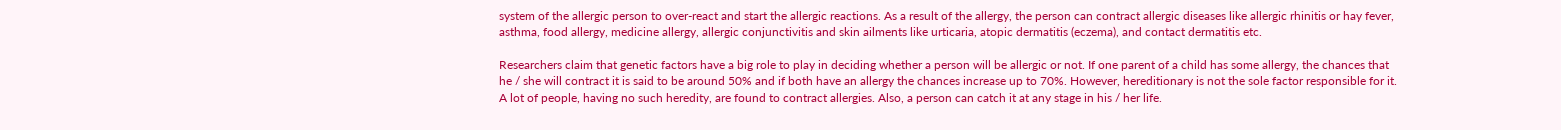system of the allergic person to over-react and start the allergic reactions. As a result of the allergy, the person can contract allergic diseases like allergic rhinitis or hay fever, asthma, food allergy, medicine allergy, allergic conjunctivitis and skin ailments like urticaria, atopic dermatitis (eczema), and contact dermatitis etc.

Researchers claim that genetic factors have a big role to play in deciding whether a person will be allergic or not. If one parent of a child has some allergy, the chances that he / she will contract it is said to be around 50% and if both have an allergy the chances increase up to 70%. However, hereditionary is not the sole factor responsible for it. A lot of people, having no such heredity, are found to contract allergies. Also, a person can catch it at any stage in his / her life.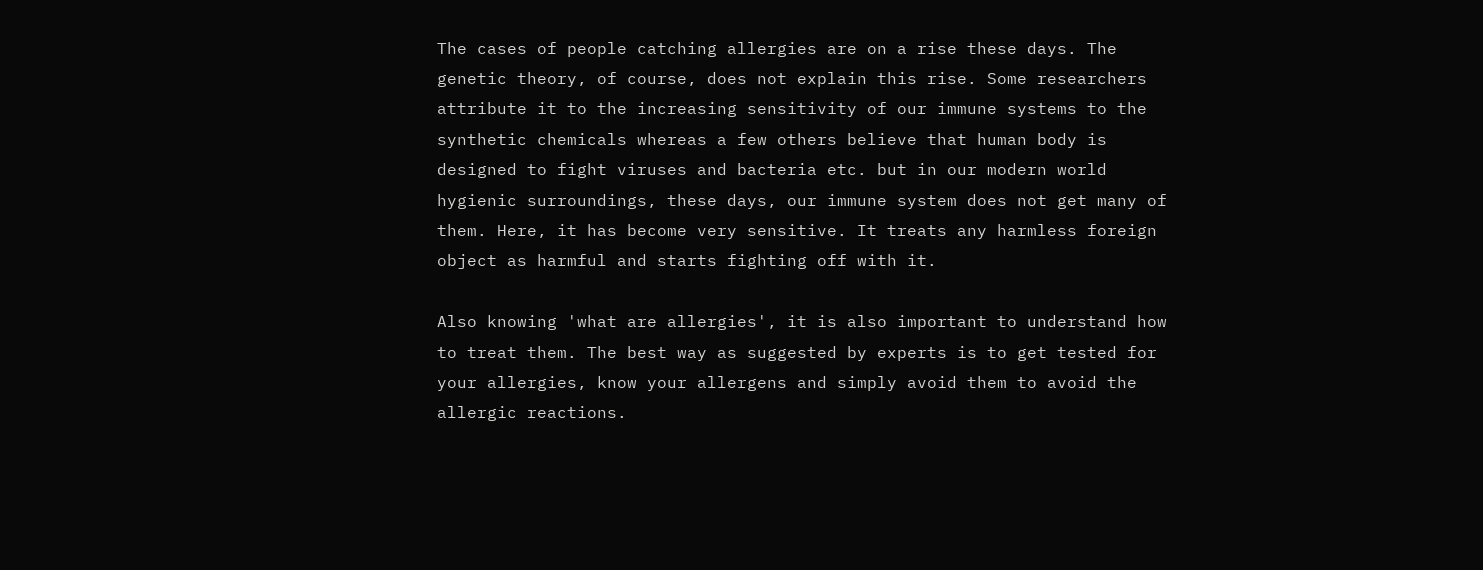The cases of people catching allergies are on a rise these days. The genetic theory, of course, does not explain this rise. Some researchers attribute it to the increasing sensitivity of our immune systems to the synthetic chemicals whereas a few others believe that human body is designed to fight viruses and bacteria etc. but in our modern world hygienic surroundings, these days, our immune system does not get many of them. Here, it has become very sensitive. It treats any harmless foreign object as harmful and starts fighting off with it.

Also knowing 'what are allergies', it is also important to understand how to treat them. The best way as suggested by experts is to get tested for your allergies, know your allergens and simply avoid them to avoid the allergic reactions.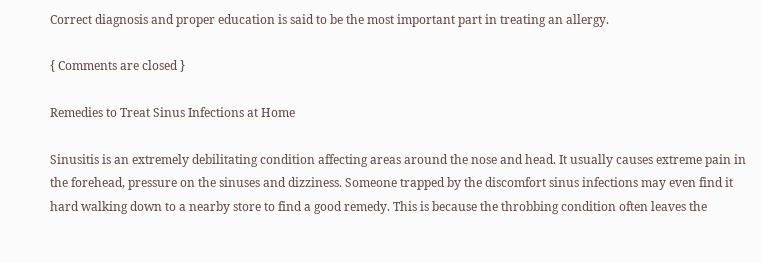Correct diagnosis and proper education is said to be the most important part in treating an allergy.

{ Comments are closed }

Remedies to Treat Sinus Infections at Home

Sinusitis is an extremely debilitating condition affecting areas around the nose and head. It usually causes extreme pain in the forehead, pressure on the sinuses and dizziness. Someone trapped by the discomfort sinus infections may even find it hard walking down to a nearby store to find a good remedy. This is because the throbbing condition often leaves the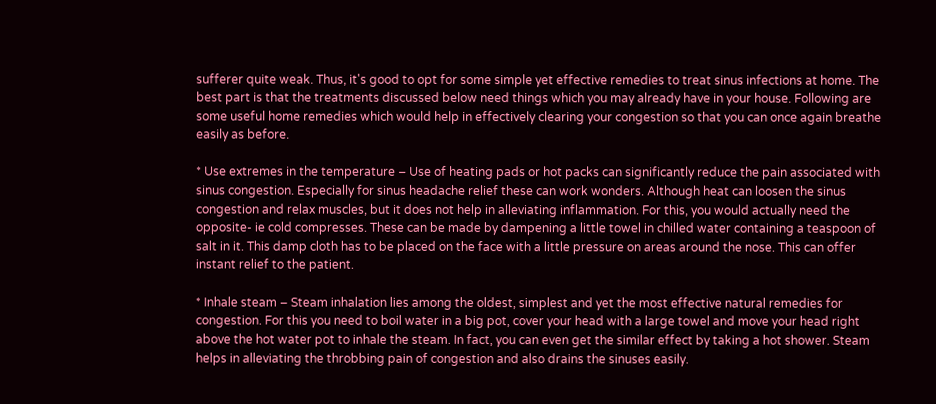sufferer quite weak. Thus, it's good to opt for some simple yet effective remedies to treat sinus infections at home. The best part is that the treatments discussed below need things which you may already have in your house. Following are some useful home remedies which would help in effectively clearing your congestion so that you can once again breathe easily as before.

* Use extremes in the temperature – Use of heating pads or hot packs can significantly reduce the pain associated with sinus congestion. Especially for sinus headache relief these can work wonders. Although heat can loosen the sinus congestion and relax muscles, but it does not help in alleviating inflammation. For this, you would actually need the opposite- ie cold compresses. These can be made by dampening a little towel in chilled water containing a teaspoon of salt in it. This damp cloth has to be placed on the face with a little pressure on areas around the nose. This can offer instant relief to the patient.

* Inhale steam – Steam inhalation lies among the oldest, simplest and yet the most effective natural remedies for congestion. For this you need to boil water in a big pot, cover your head with a large towel and move your head right above the hot water pot to inhale the steam. In fact, you can even get the similar effect by taking a hot shower. Steam helps in alleviating the throbbing pain of congestion and also drains the sinuses easily.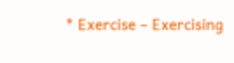* Exercise – Exercising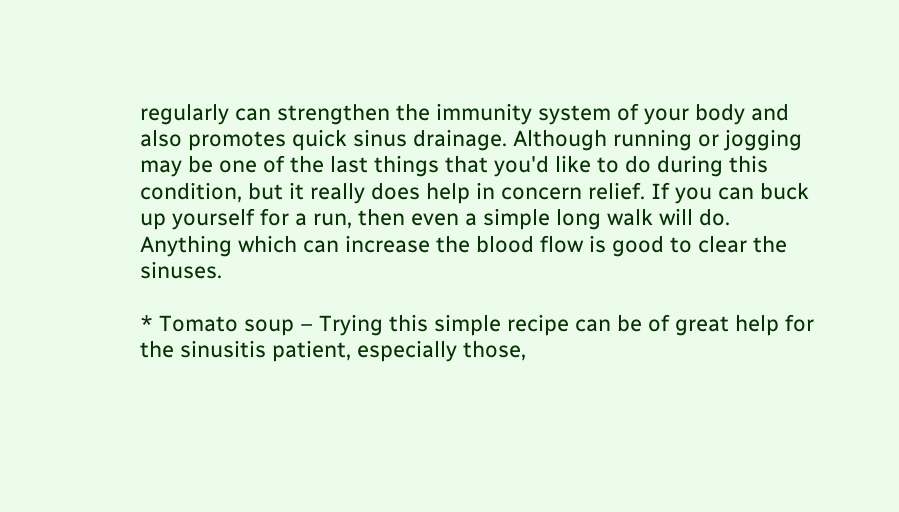regularly can strengthen the immunity system of your body and also promotes quick sinus drainage. Although running or jogging may be one of the last things that you'd like to do during this condition, but it really does help in concern relief. If you can buck up yourself for a run, then even a simple long walk will do. Anything which can increase the blood flow is good to clear the sinuses.

* Tomato soup – Trying this simple recipe can be of great help for the sinusitis patient, especially those,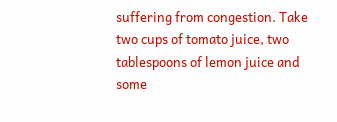suffering from congestion. Take two cups of tomato juice, two tablespoons of lemon juice and some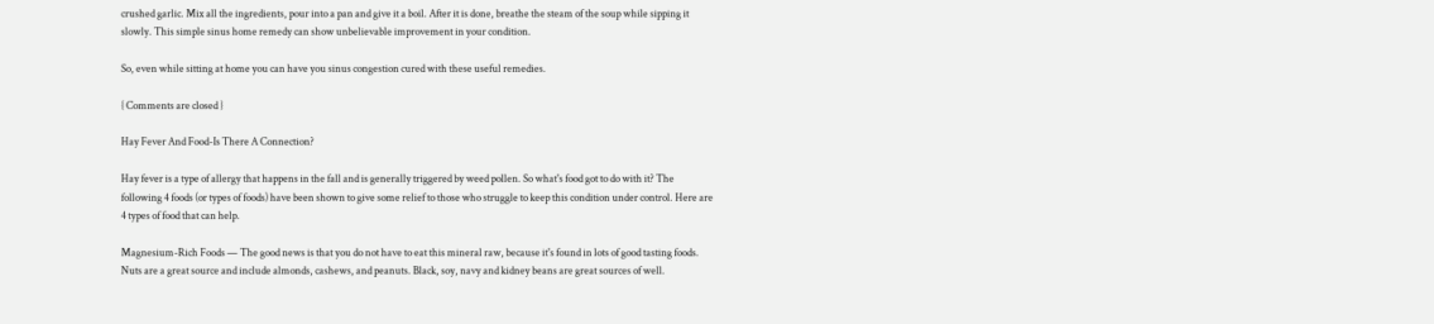crushed garlic. Mix all the ingredients, pour into a pan and give it a boil. After it is done, breathe the steam of the soup while sipping it slowly. This simple sinus home remedy can show unbelievable improvement in your condition.

So, even while sitting at home you can have you sinus congestion cured with these useful remedies.

{ Comments are closed }

Hay Fever And Food-Is There A Connection?

Hay fever is a type of allergy that happens in the fall and is generally triggered by weed pollen. So what's food got to do with it? The following 4 foods (or types of foods) have been shown to give some relief to those who struggle to keep this condition under control. Here are 4 types of food that can help.

Magnesium-Rich Foods — The good news is that you do not have to eat this mineral raw, because it's found in lots of good tasting foods. Nuts are a great source and include almonds, cashews, and peanuts. Black, soy, navy and kidney beans are great sources of well.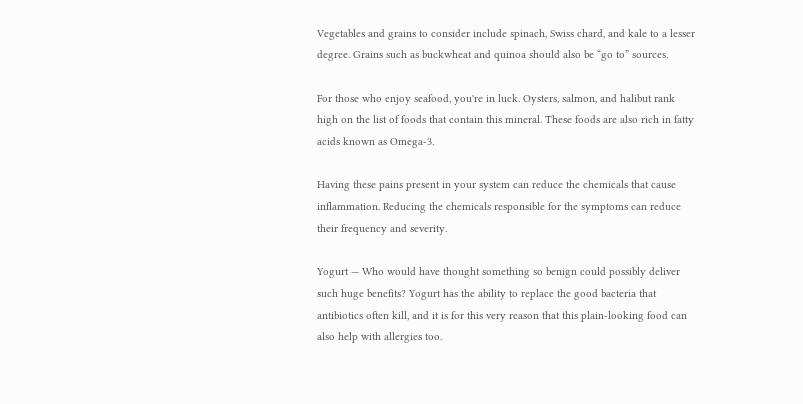Vegetables and grains to consider include spinach, Swiss chard, and kale to a lesser degree. Grains such as buckwheat and quinoa should also be “go to” sources.

For those who enjoy seafood, you're in luck. Oysters, salmon, and halibut rank high on the list of foods that contain this mineral. These foods are also rich in fatty acids known as Omega-3.

Having these pains present in your system can reduce the chemicals that cause inflammation. Reducing the chemicals responsible for the symptoms can reduce their frequency and severity.

Yogurt — Who would have thought something so benign could possibly deliver such huge benefits? Yogurt has the ability to replace the good bacteria that antibiotics often kill, and it is for this very reason that this plain-looking food can also help with allergies too.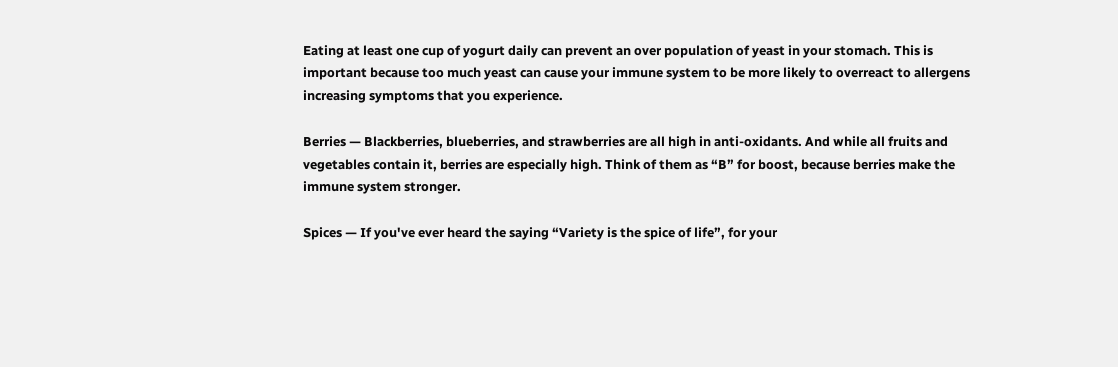Eating at least one cup of yogurt daily can prevent an over population of yeast in your stomach. This is important because too much yeast can cause your immune system to be more likely to overreact to allergens increasing symptoms that you experience.

Berries — Blackberries, blueberries, and strawberries are all high in anti-oxidants. And while all fruits and vegetables contain it, berries are especially high. Think of them as “B” for boost, because berries make the immune system stronger.

Spices — If you've ever heard the saying “Variety is the spice of life”, for your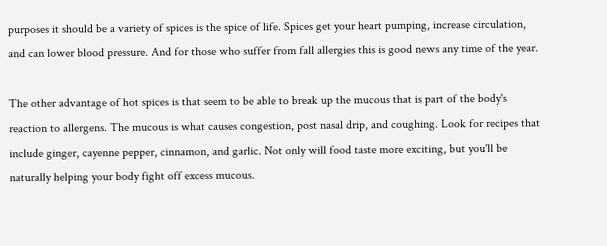purposes it should be a variety of spices is the spice of life. Spices get your heart pumping, increase circulation, and can lower blood pressure. And for those who suffer from fall allergies this is good news any time of the year.

The other advantage of hot spices is that seem to be able to break up the mucous that is part of the body's reaction to allergens. The mucous is what causes congestion, post nasal drip, and coughing. Look for recipes that include ginger, cayenne pepper, cinnamon, and garlic. Not only will food taste more exciting, but you'll be naturally helping your body fight off excess mucous.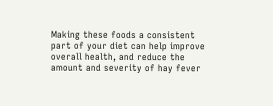Making these foods a consistent part of your diet can help improve overall health, and reduce the amount and severity of hay fever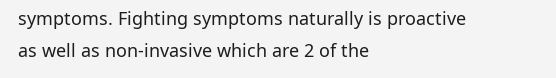symptoms. Fighting symptoms naturally is proactive as well as non-invasive which are 2 of the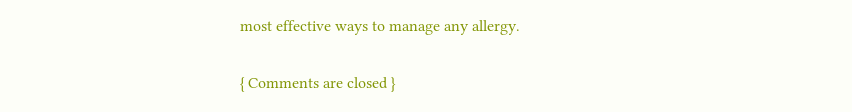most effective ways to manage any allergy.

{ Comments are closed }